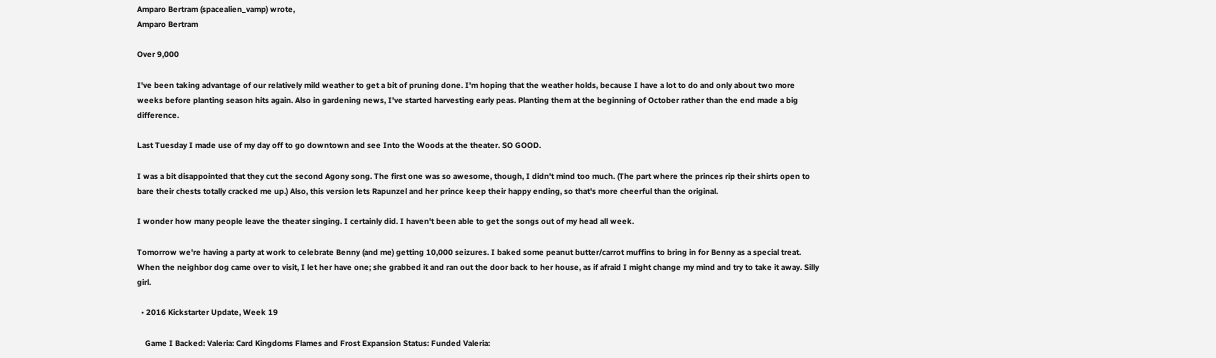Amparo Bertram (spacealien_vamp) wrote,
Amparo Bertram

Over 9,000

I've been taking advantage of our relatively mild weather to get a bit of pruning done. I'm hoping that the weather holds, because I have a lot to do and only about two more weeks before planting season hits again. Also in gardening news, I've started harvesting early peas. Planting them at the beginning of October rather than the end made a big difference.

Last Tuesday I made use of my day off to go downtown and see Into the Woods at the theater. SO GOOD.

I was a bit disappointed that they cut the second Agony song. The first one was so awesome, though, I didn't mind too much. (The part where the princes rip their shirts open to bare their chests totally cracked me up.) Also, this version lets Rapunzel and her prince keep their happy ending, so that's more cheerful than the original.

I wonder how many people leave the theater singing. I certainly did. I haven't been able to get the songs out of my head all week.

Tomorrow we're having a party at work to celebrate Benny (and me) getting 10,000 seizures. I baked some peanut butter/carrot muffins to bring in for Benny as a special treat. When the neighbor dog came over to visit, I let her have one; she grabbed it and ran out the door back to her house, as if afraid I might change my mind and try to take it away. Silly girl.

  • 2016 Kickstarter Update, Week 19

    Game I Backed: Valeria: Card Kingdoms Flames and Frost Expansion Status: Funded Valeria: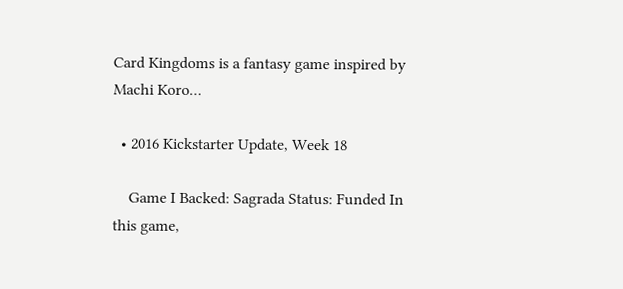Card Kingdoms is a fantasy game inspired by Machi Koro…

  • 2016 Kickstarter Update, Week 18

    Game I Backed: Sagrada Status: Funded In this game,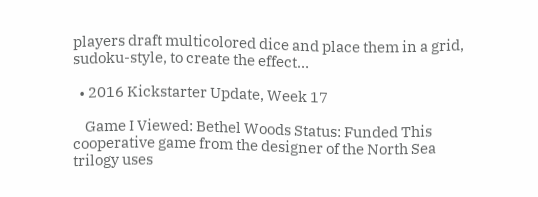players draft multicolored dice and place them in a grid, sudoku-style, to create the effect…

  • 2016 Kickstarter Update, Week 17

    Game I Viewed: Bethel Woods Status: Funded This cooperative game from the designer of the North Sea trilogy uses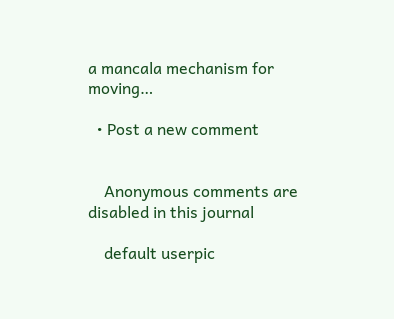a mancala mechanism for moving…

  • Post a new comment


    Anonymous comments are disabled in this journal

    default userpic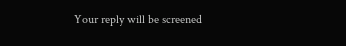Your reply will be screened